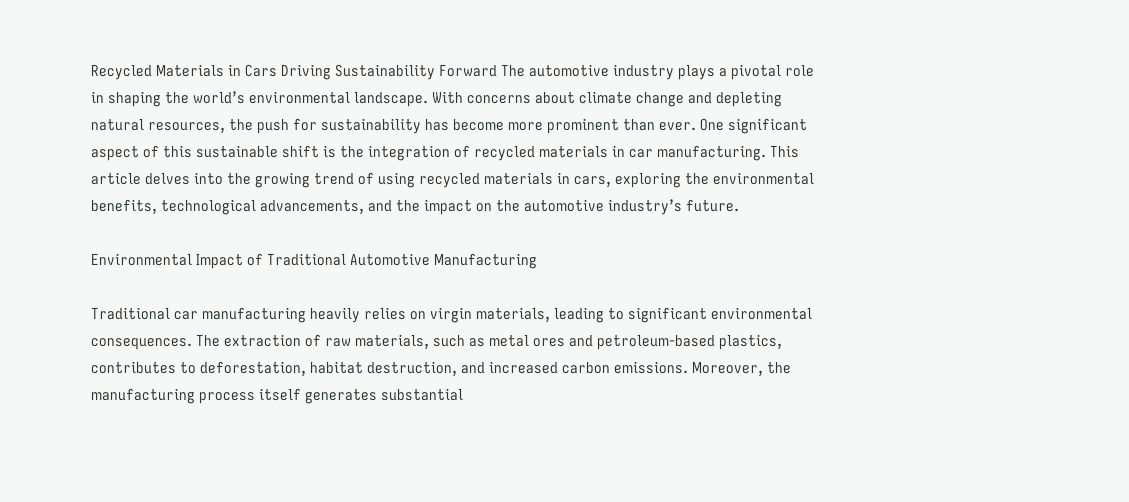Recycled Materials in Cars Driving Sustainability Forward The automotive industry plays a pivotal role in shaping the world’s environmental landscape. With concerns about climate change and depleting natural resources, the push for sustainability has become more prominent than ever. One significant aspect of this sustainable shift is the integration of recycled materials in car manufacturing. This article delves into the growing trend of using recycled materials in cars, exploring the environmental benefits, technological advancements, and the impact on the automotive industry’s future.

Environmental Impact of Traditional Automotive Manufacturing

Traditional car manufacturing heavily relies on virgin materials, leading to significant environmental consequences. The extraction of raw materials, such as metal ores and petroleum-based plastics, contributes to deforestation, habitat destruction, and increased carbon emissions. Moreover, the manufacturing process itself generates substantial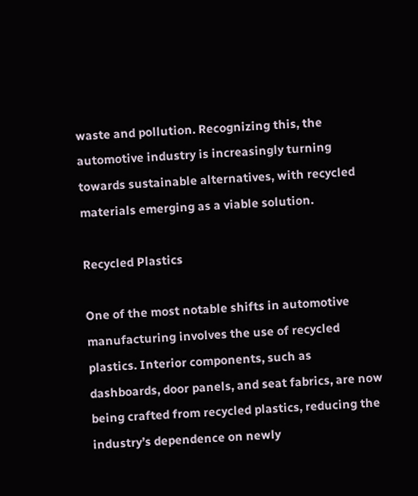waste and pollution. Recognizing this, the automotive industry is increasingly turning towards sustainable alternatives, with recycled materials emerging as a viable solution.

Recycled Plastics

One of the most notable shifts in automotive manufacturing involves the use of recycled plastics. Interior components, such as dashboards, door panels, and seat fabrics, are now being crafted from recycled plastics, reducing the industry’s dependence on newly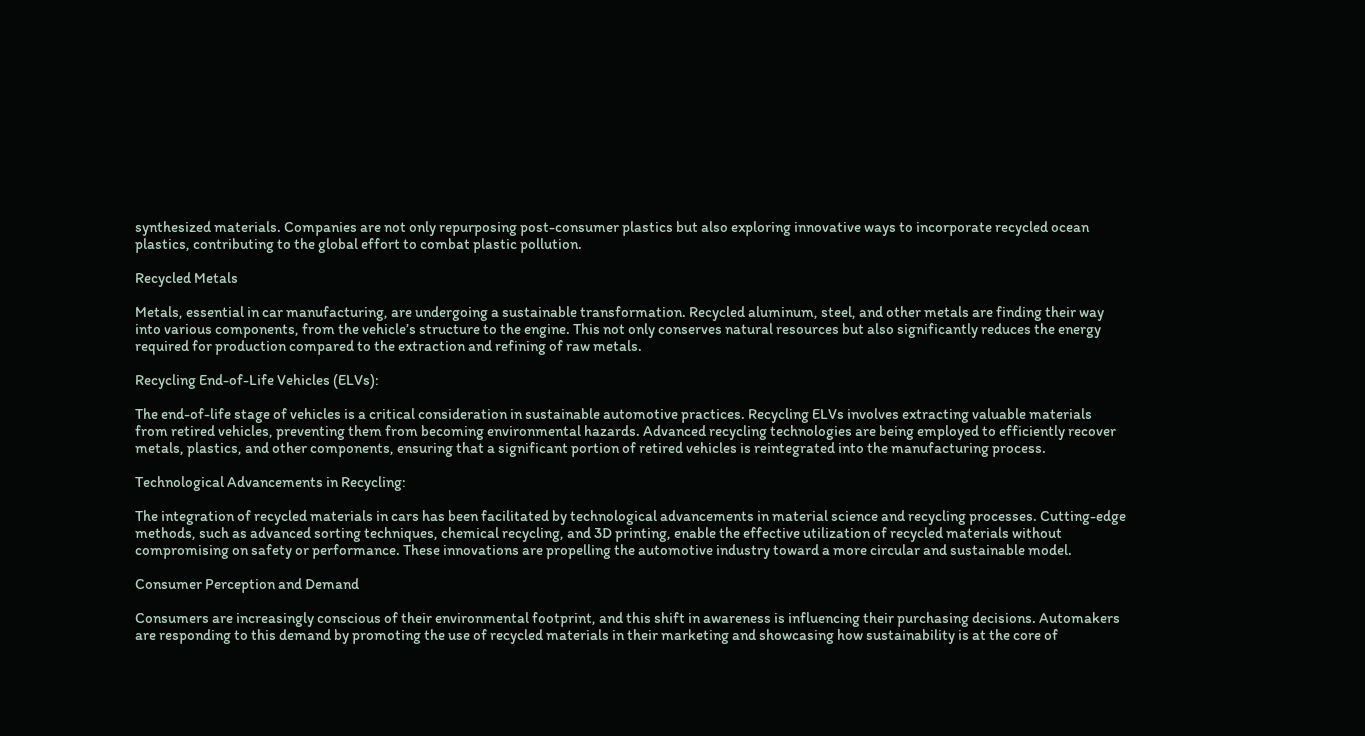synthesized materials. Companies are not only repurposing post-consumer plastics but also exploring innovative ways to incorporate recycled ocean plastics, contributing to the global effort to combat plastic pollution.

Recycled Metals

Metals, essential in car manufacturing, are undergoing a sustainable transformation. Recycled aluminum, steel, and other metals are finding their way into various components, from the vehicle’s structure to the engine. This not only conserves natural resources but also significantly reduces the energy required for production compared to the extraction and refining of raw metals.

Recycling End-of-Life Vehicles (ELVs):

The end-of-life stage of vehicles is a critical consideration in sustainable automotive practices. Recycling ELVs involves extracting valuable materials from retired vehicles, preventing them from becoming environmental hazards. Advanced recycling technologies are being employed to efficiently recover metals, plastics, and other components, ensuring that a significant portion of retired vehicles is reintegrated into the manufacturing process.

Technological Advancements in Recycling:

The integration of recycled materials in cars has been facilitated by technological advancements in material science and recycling processes. Cutting-edge methods, such as advanced sorting techniques, chemical recycling, and 3D printing, enable the effective utilization of recycled materials without compromising on safety or performance. These innovations are propelling the automotive industry toward a more circular and sustainable model.

Consumer Perception and Demand

Consumers are increasingly conscious of their environmental footprint, and this shift in awareness is influencing their purchasing decisions. Automakers are responding to this demand by promoting the use of recycled materials in their marketing and showcasing how sustainability is at the core of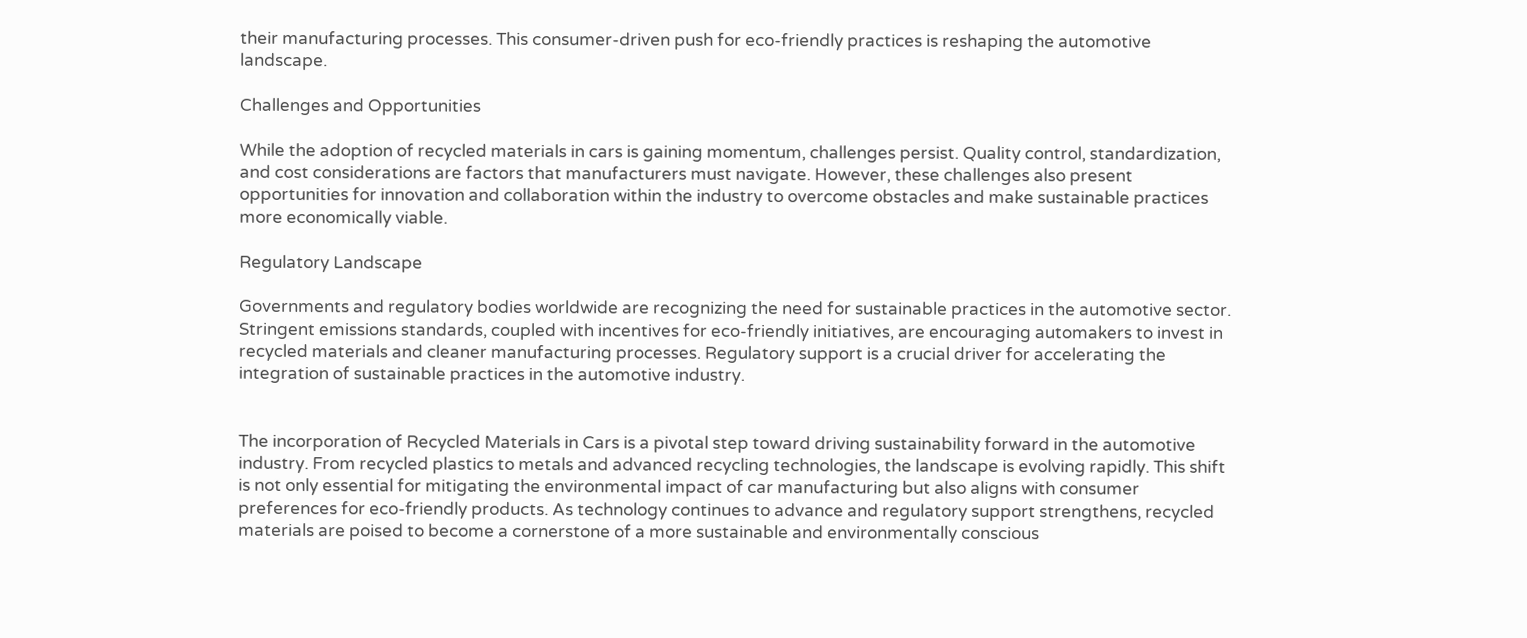their manufacturing processes. This consumer-driven push for eco-friendly practices is reshaping the automotive landscape.

Challenges and Opportunities

While the adoption of recycled materials in cars is gaining momentum, challenges persist. Quality control, standardization, and cost considerations are factors that manufacturers must navigate. However, these challenges also present opportunities for innovation and collaboration within the industry to overcome obstacles and make sustainable practices more economically viable.

Regulatory Landscape

Governments and regulatory bodies worldwide are recognizing the need for sustainable practices in the automotive sector. Stringent emissions standards, coupled with incentives for eco-friendly initiatives, are encouraging automakers to invest in recycled materials and cleaner manufacturing processes. Regulatory support is a crucial driver for accelerating the integration of sustainable practices in the automotive industry.


The incorporation of Recycled Materials in Cars is a pivotal step toward driving sustainability forward in the automotive industry. From recycled plastics to metals and advanced recycling technologies, the landscape is evolving rapidly. This shift is not only essential for mitigating the environmental impact of car manufacturing but also aligns with consumer preferences for eco-friendly products. As technology continues to advance and regulatory support strengthens, recycled materials are poised to become a cornerstone of a more sustainable and environmentally conscious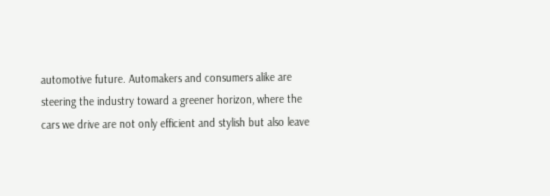automotive future. Automakers and consumers alike are steering the industry toward a greener horizon, where the cars we drive are not only efficient and stylish but also leave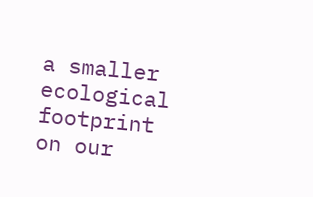a smaller ecological footprint on our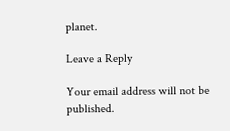planet.

Leave a Reply

Your email address will not be published.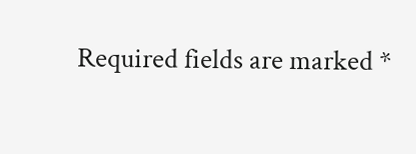Required fields are marked *